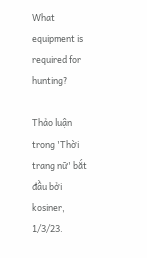What equipment is required for hunting?

Thảo luận trong 'Thời trang nữ' bắt đầu bởi kosiner, 1/3/23.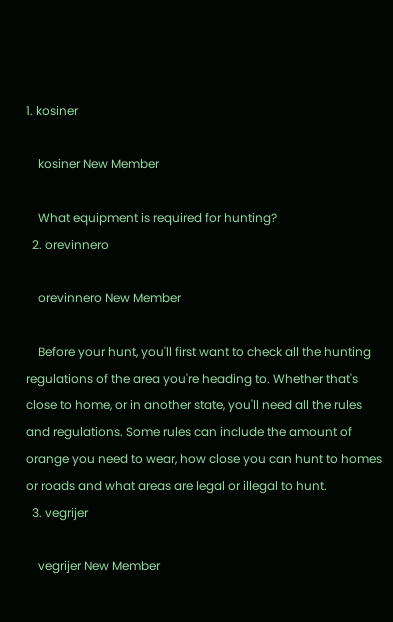1. kosiner

    kosiner New Member

    What equipment is required for hunting?
  2. orevinnero

    orevinnero New Member

    Before your hunt, you'll first want to check all the hunting regulations of the area you're heading to. Whether that's close to home, or in another state, you'll need all the rules and regulations. Some rules can include the amount of orange you need to wear, how close you can hunt to homes or roads and what areas are legal or illegal to hunt.
  3. vegrijer

    vegrijer New Member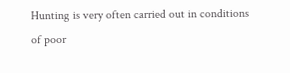Hunting is very often carried out in conditions of poor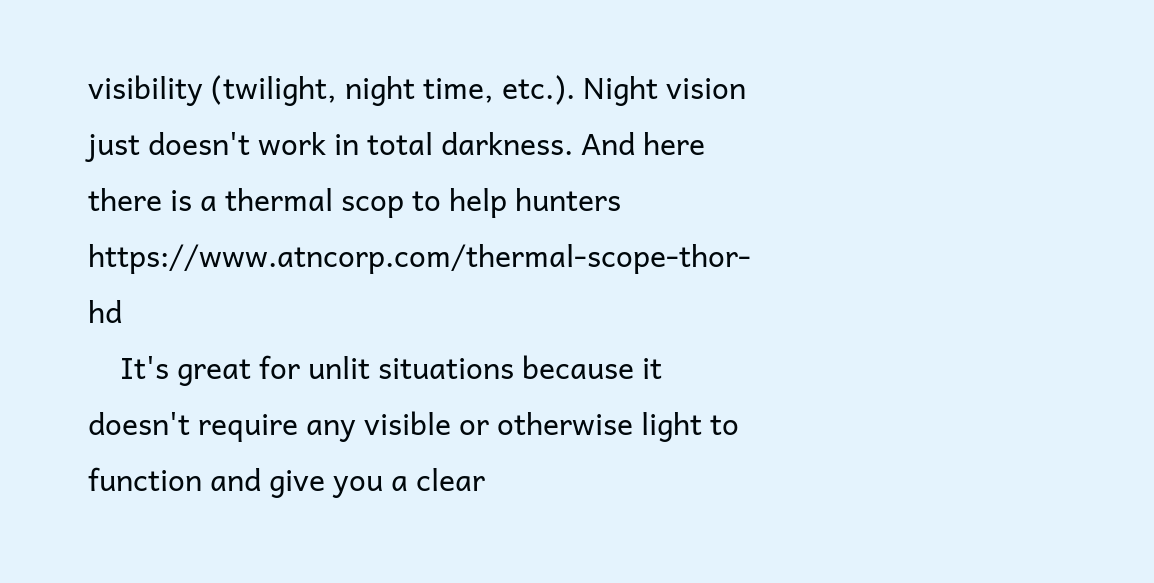visibility (twilight, night time, etc.). Night vision just doesn't work in total darkness. And here there is a thermal scop to help hunters https://www.atncorp.com/thermal-scope-thor-hd
    It's great for unlit situations because it doesn't require any visible or otherwise light to function and give you a clear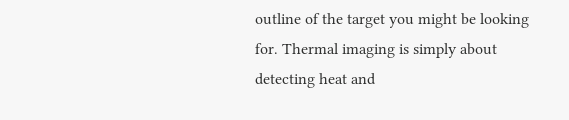outline of the target you might be looking for. Thermal imaging is simply about detecting heat and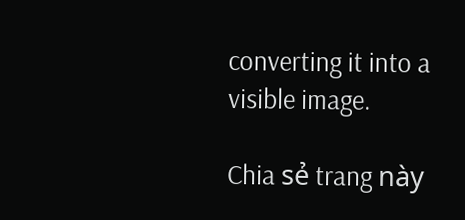converting it into a visible image.

Chia sẻ trang này